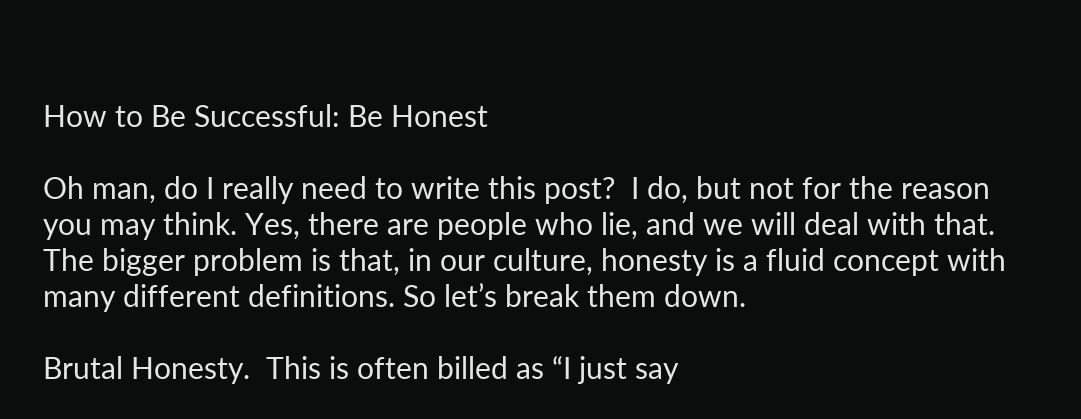How to Be Successful: Be Honest

Oh man, do I really need to write this post?  I do, but not for the reason you may think. Yes, there are people who lie, and we will deal with that.  The bigger problem is that, in our culture, honesty is a fluid concept with many different definitions. So let’s break them down.

Brutal Honesty.  This is often billed as “I just say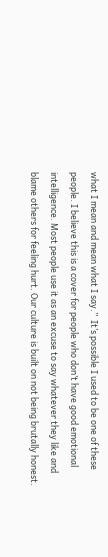what I mean and mean what I say.”  It’s possible I used to be one of these people. I believe this is a cover for people who don’t have good emotional intelligence. Most people use it as an excuse to say whatever they like and blame others for feeling hurt. Our culture is built on not being brutally honest.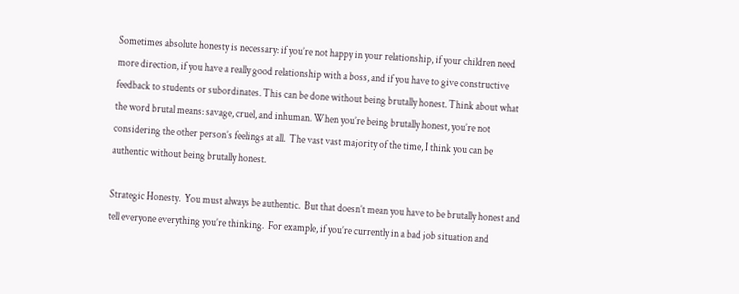Sometimes absolute honesty is necessary: if you’re not happy in your relationship, if your children need more direction, if you have a really good relationship with a boss, and if you have to give constructive feedback to students or subordinates. This can be done without being brutally honest. Think about what the word brutal means: savage, cruel, and inhuman. When you’re being brutally honest, you’re not considering the other person’s feelings at all.  The vast vast majority of the time, I think you can be authentic without being brutally honest.

Strategic Honesty.  You must always be authentic.  But that doesn’t mean you have to be brutally honest and tell everyone everything you’re thinking.  For example, if you’re currently in a bad job situation and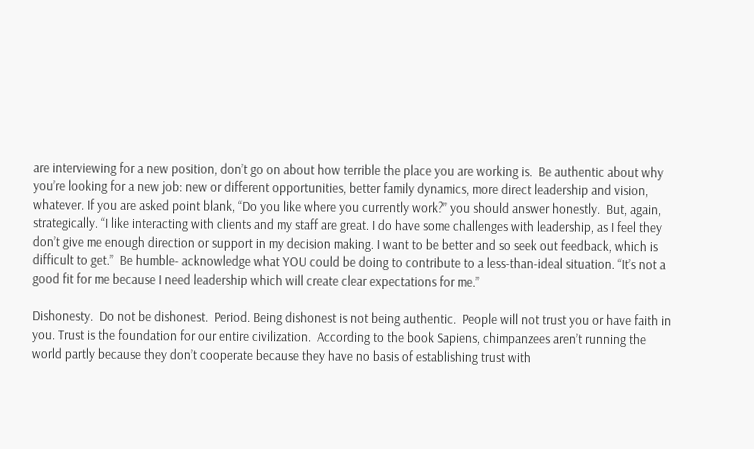are interviewing for a new position, don’t go on about how terrible the place you are working is.  Be authentic about why you’re looking for a new job: new or different opportunities, better family dynamics, more direct leadership and vision, whatever. If you are asked point blank, “Do you like where you currently work?” you should answer honestly.  But, again, strategically. “I like interacting with clients and my staff are great. I do have some challenges with leadership, as I feel they don’t give me enough direction or support in my decision making. I want to be better and so seek out feedback, which is difficult to get.”  Be humble- acknowledge what YOU could be doing to contribute to a less-than-ideal situation. “It’s not a good fit for me because I need leadership which will create clear expectations for me.”

Dishonesty.  Do not be dishonest.  Period. Being dishonest is not being authentic.  People will not trust you or have faith in you. Trust is the foundation for our entire civilization.  According to the book Sapiens, chimpanzees aren’t running the world partly because they don’t cooperate because they have no basis of establishing trust with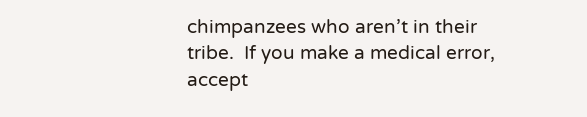chimpanzees who aren’t in their tribe.  If you make a medical error, accept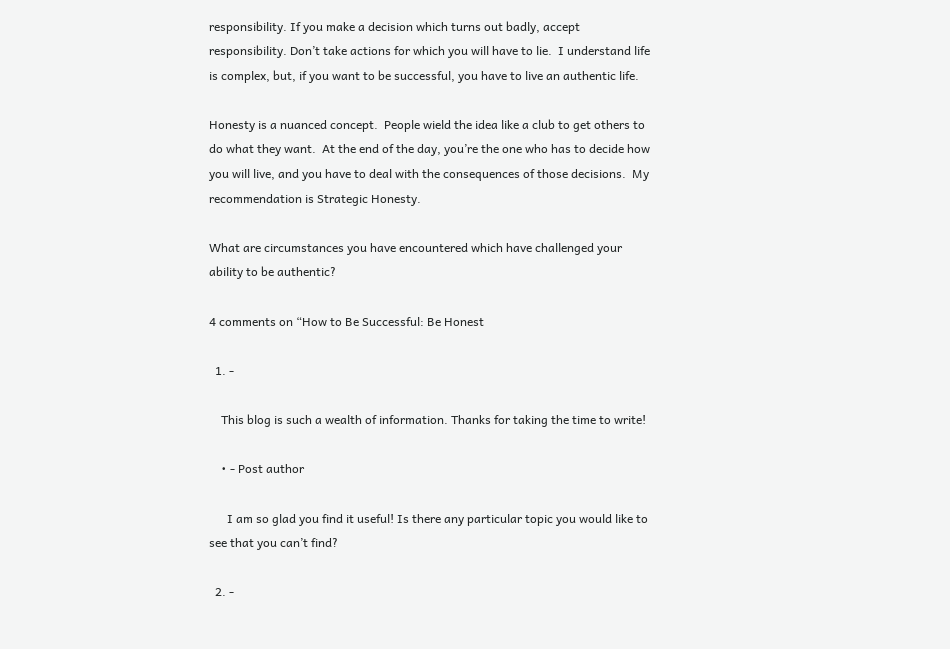responsibility. If you make a decision which turns out badly, accept responsibility. Don’t take actions for which you will have to lie.  I understand life is complex, but, if you want to be successful, you have to live an authentic life.

Honesty is a nuanced concept.  People wield the idea like a club to get others to do what they want.  At the end of the day, you’re the one who has to decide how you will live, and you have to deal with the consequences of those decisions.  My recommendation is Strategic Honesty.

What are circumstances you have encountered which have challenged your ability to be authentic?

4 comments on “How to Be Successful: Be Honest

  1. -

    This blog is such a wealth of information. Thanks for taking the time to write!

    • - Post author

      I am so glad you find it useful! Is there any particular topic you would like to see that you can’t find?

  2. -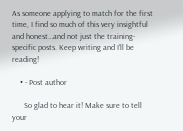As someone applying to match for the first time, I find so much of this very insightful and honest…and not just the training-specific posts. Keep writing and I’ll be reading!

    • - Post author

      So glad to hear it! Make sure to tell your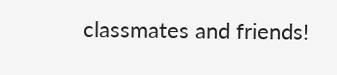classmates and friends!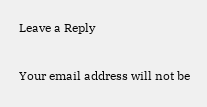Leave a Reply

Your email address will not be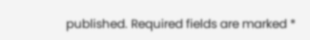published. Required fields are marked *